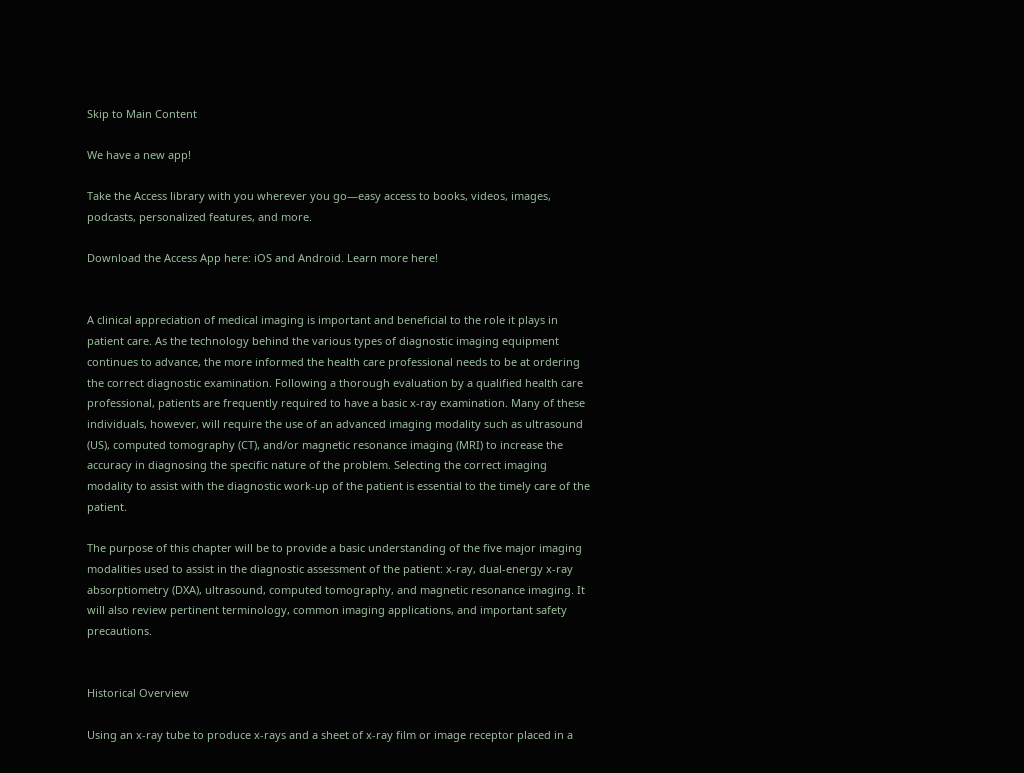Skip to Main Content

We have a new app!

Take the Access library with you wherever you go—easy access to books, videos, images, podcasts, personalized features, and more.

Download the Access App here: iOS and Android. Learn more here!


A clinical appreciation of medical imaging is important and beneficial to the role it plays in patient care. As the technology behind the various types of diagnostic imaging equipment continues to advance, the more informed the health care professional needs to be at ordering the correct diagnostic examination. Following a thorough evaluation by a qualified health care professional, patients are frequently required to have a basic x-ray examination. Many of these individuals, however, will require the use of an advanced imaging modality such as ultrasound (US), computed tomography (CT), and/or magnetic resonance imaging (MRI) to increase the accuracy in diagnosing the specific nature of the problem. Selecting the correct imaging modality to assist with the diagnostic work-up of the patient is essential to the timely care of the patient.

The purpose of this chapter will be to provide a basic understanding of the five major imaging modalities used to assist in the diagnostic assessment of the patient: x-ray, dual-energy x-ray absorptiometry (DXA), ultrasound, computed tomography, and magnetic resonance imaging. It will also review pertinent terminology, common imaging applications, and important safety precautions.


Historical Overview

Using an x-ray tube to produce x-rays and a sheet of x-ray film or image receptor placed in a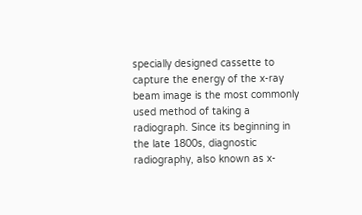specially designed cassette to capture the energy of the x-ray beam image is the most commonly used method of taking a radiograph. Since its beginning in the late 1800s, diagnostic radiography, also known as x-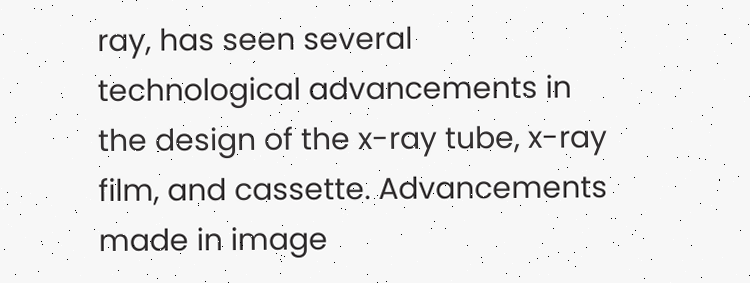ray, has seen several technological advancements in the design of the x-ray tube, x-ray film, and cassette. Advancements made in image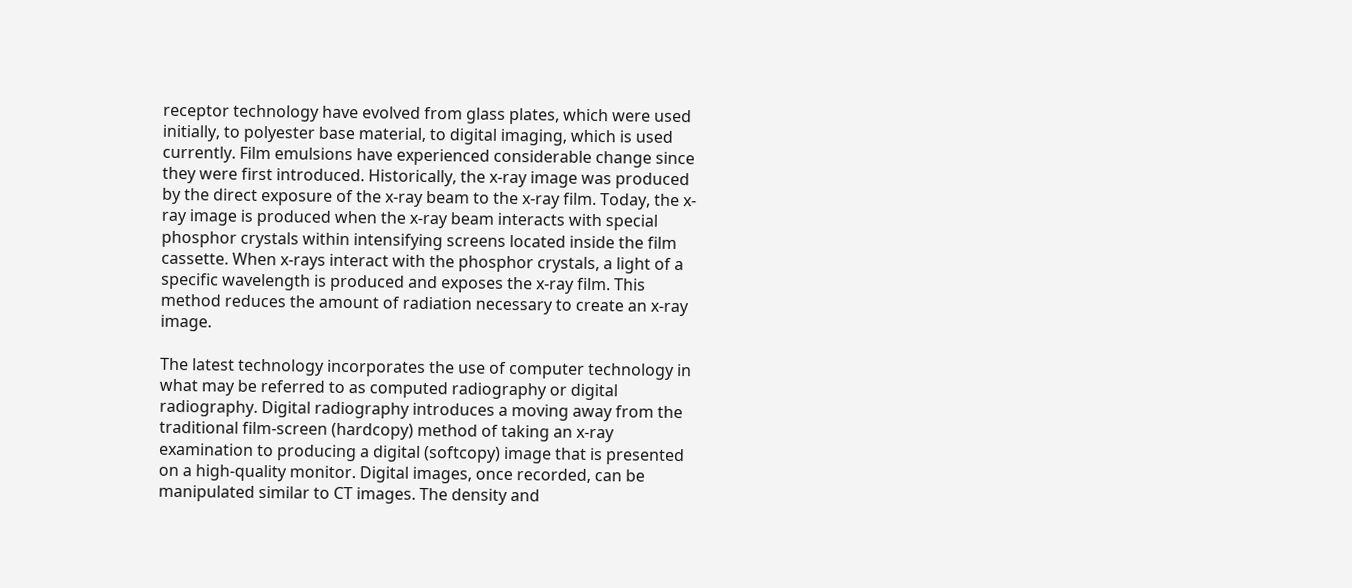receptor technology have evolved from glass plates, which were used initially, to polyester base material, to digital imaging, which is used currently. Film emulsions have experienced considerable change since they were first introduced. Historically, the x-ray image was produced by the direct exposure of the x-ray beam to the x-ray film. Today, the x-ray image is produced when the x-ray beam interacts with special phosphor crystals within intensifying screens located inside the film cassette. When x-rays interact with the phosphor crystals, a light of a specific wavelength is produced and exposes the x-ray film. This method reduces the amount of radiation necessary to create an x-ray image.

The latest technology incorporates the use of computer technology in what may be referred to as computed radiography or digital radiography. Digital radiography introduces a moving away from the traditional film-screen (hardcopy) method of taking an x-ray examination to producing a digital (softcopy) image that is presented on a high-quality monitor. Digital images, once recorded, can be manipulated similar to CT images. The density and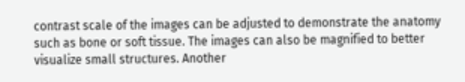contrast scale of the images can be adjusted to demonstrate the anatomy such as bone or soft tissue. The images can also be magnified to better visualize small structures. Another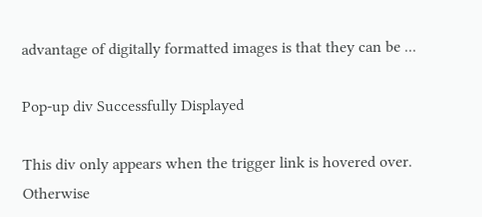advantage of digitally formatted images is that they can be ...

Pop-up div Successfully Displayed

This div only appears when the trigger link is hovered over. Otherwise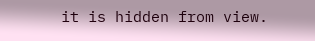it is hidden from view.